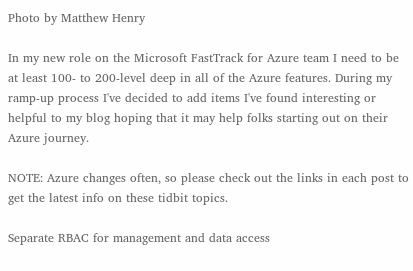Photo by Matthew Henry

In my new role on the Microsoft FastTrack for Azure team I need to be at least 100- to 200-level deep in all of the Azure features. During my ramp-up process I've decided to add items I've found interesting or helpful to my blog hoping that it may help folks starting out on their Azure journey.

NOTE: Azure changes often, so please check out the links in each post to get the latest info on these tidbit topics.

Separate RBAC for management and data access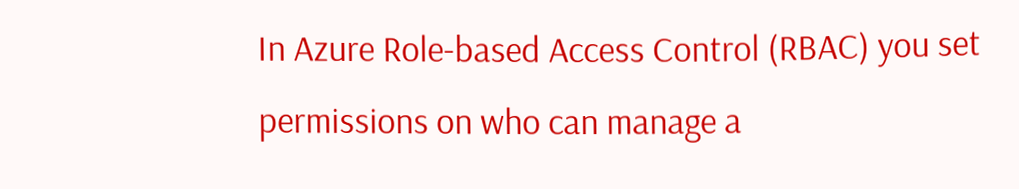In Azure Role-based Access Control (RBAC) you set permissions on who can manage a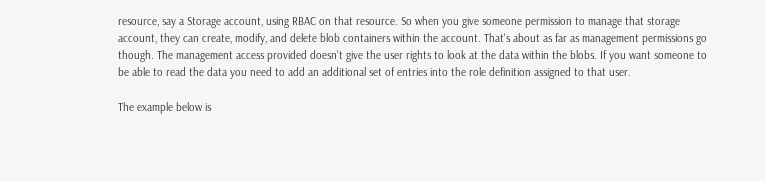resource, say a Storage account, using RBAC on that resource. So when you give someone permission to manage that storage account, they can create, modify, and delete blob containers within the account. That's about as far as management permissions go though. The management access provided doesn't give the user rights to look at the data within the blobs. If you want someone to be able to read the data you need to add an additional set of entries into the role definition assigned to that user.

The example below is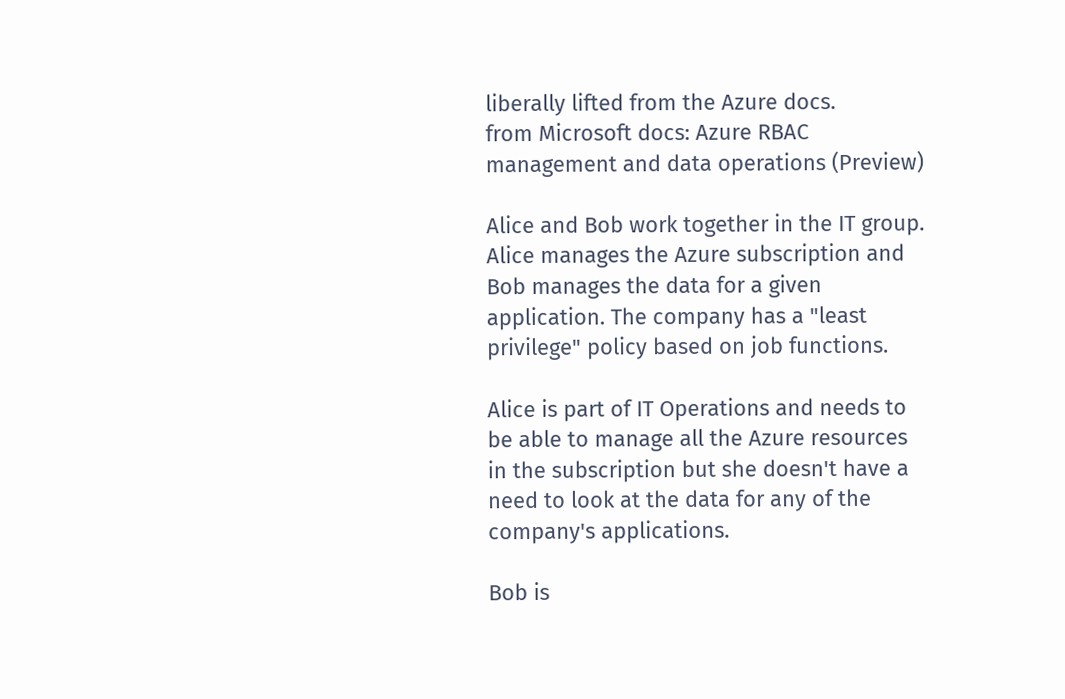liberally lifted from the Azure docs.
from Microsoft docs: Azure RBAC management and data operations (Preview)

Alice and Bob work together in the IT group. Alice manages the Azure subscription and Bob manages the data for a given application. The company has a "least privilege" policy based on job functions.

Alice is part of IT Operations and needs to be able to manage all the Azure resources in the subscription but she doesn't have a need to look at the data for any of the company's applications.

Bob is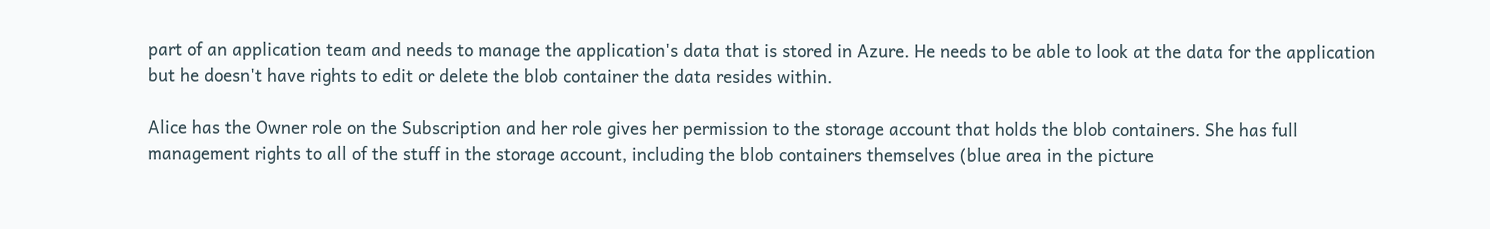part of an application team and needs to manage the application's data that is stored in Azure. He needs to be able to look at the data for the application but he doesn't have rights to edit or delete the blob container the data resides within.

Alice has the Owner role on the Subscription and her role gives her permission to the storage account that holds the blob containers. She has full management rights to all of the stuff in the storage account, including the blob containers themselves (blue area in the picture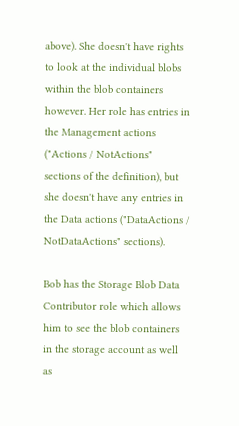above). She doesn't have rights to look at the individual blobs within the blob containers however. Her role has entries in the Management actions ("Actions / NotActions" sections of the definition), but she doesn't have any entries in the Data actions ("DataActions / NotDataActions" sections).

Bob has the Storage Blob Data Contributor role which allows him to see the blob containers in the storage account as well as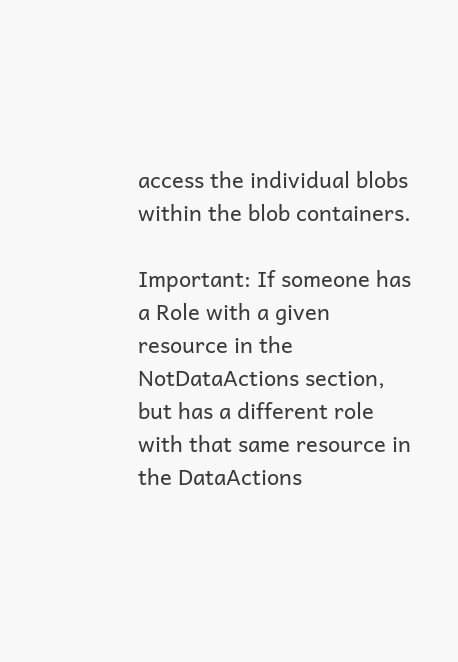access the individual blobs within the blob containers.

Important: If someone has a Role with a given resource in the NotDataActions section, but has a different role with that same resource in the DataActions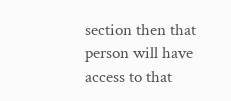section then that person will have access to that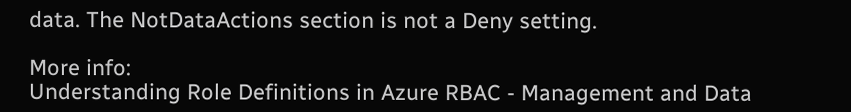data. The NotDataActions section is not a Deny setting.

More info:
Understanding Role Definitions in Azure RBAC - Management and Data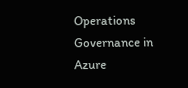Operations
Governance in Azure